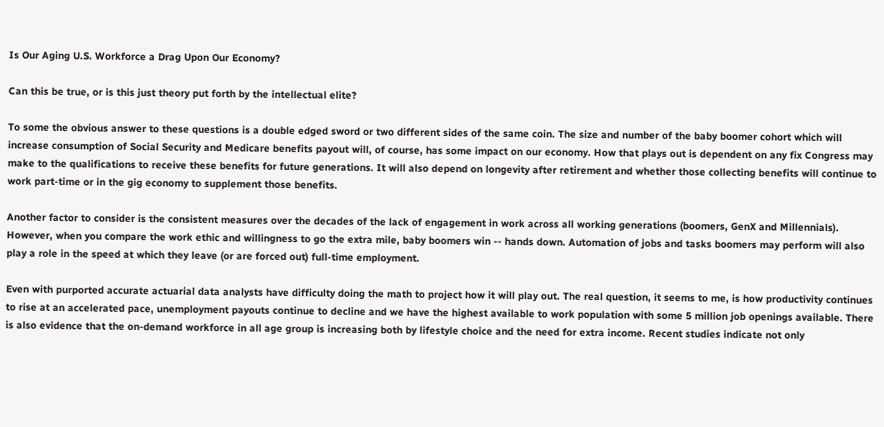Is Our Aging U.S. Workforce a Drag Upon Our Economy?

Can this be true, or is this just theory put forth by the intellectual elite?

To some the obvious answer to these questions is a double edged sword or two different sides of the same coin. The size and number of the baby boomer cohort which will increase consumption of Social Security and Medicare benefits payout will, of course, has some impact on our economy. How that plays out is dependent on any fix Congress may make to the qualifications to receive these benefits for future generations. It will also depend on longevity after retirement and whether those collecting benefits will continue to work part-time or in the gig economy to supplement those benefits.

Another factor to consider is the consistent measures over the decades of the lack of engagement in work across all working generations (boomers, GenX and Millennials). However, when you compare the work ethic and willingness to go the extra mile, baby boomers win -- hands down. Automation of jobs and tasks boomers may perform will also play a role in the speed at which they leave (or are forced out) full-time employment.

Even with purported accurate actuarial data analysts have difficulty doing the math to project how it will play out. The real question, it seems to me, is how productivity continues to rise at an accelerated pace, unemployment payouts continue to decline and we have the highest available to work population with some 5 million job openings available. There is also evidence that the on-demand workforce in all age group is increasing both by lifestyle choice and the need for extra income. Recent studies indicate not only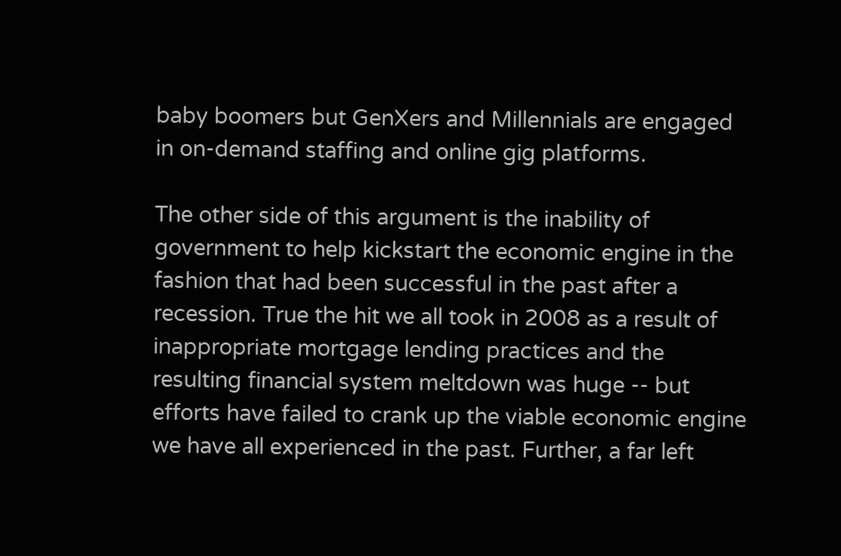baby boomers but GenXers and Millennials are engaged in on-demand staffing and online gig platforms.

The other side of this argument is the inability of government to help kickstart the economic engine in the fashion that had been successful in the past after a recession. True the hit we all took in 2008 as a result of inappropriate mortgage lending practices and the resulting financial system meltdown was huge -- but efforts have failed to crank up the viable economic engine we have all experienced in the past. Further, a far left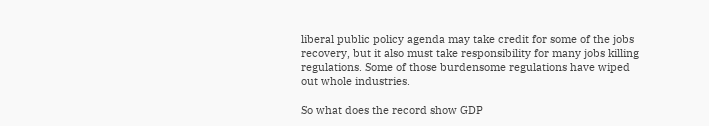liberal public policy agenda may take credit for some of the jobs recovery, but it also must take responsibility for many jobs killing regulations. Some of those burdensome regulations have wiped out whole industries.

So what does the record show GDP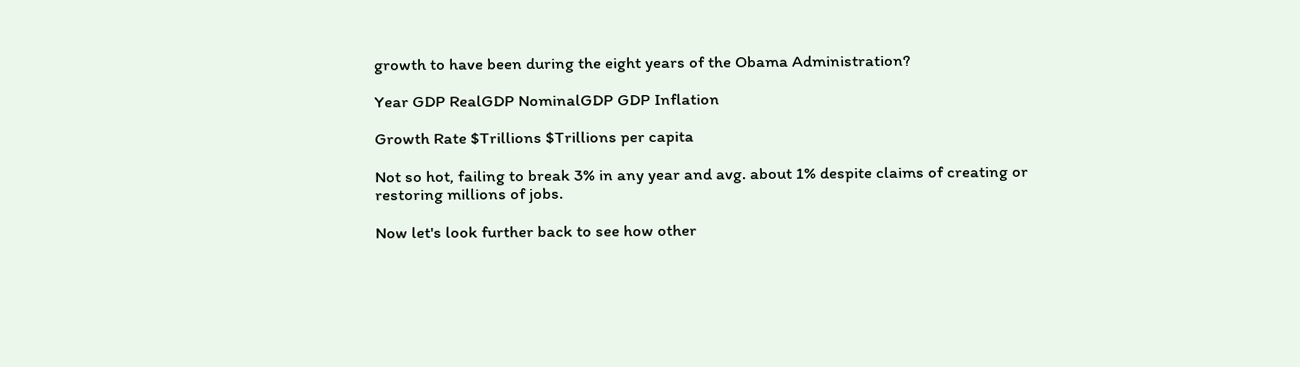growth to have been during the eight years of the Obama Administration?

Year GDP RealGDP NominalGDP GDP Inflation

Growth Rate $Trillions $Trillions per capita

Not so hot, failing to break 3% in any year and avg. about 1% despite claims of creating or restoring millions of jobs.

Now let's look further back to see how other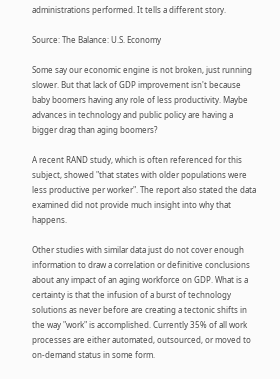administrations performed. It tells a different story.

Source: The Balance: U.S. Economy

Some say our economic engine is not broken, just running slower. But that lack of GDP improvement isn't because baby boomers having any role of less productivity. Maybe advances in technology and public policy are having a bigger drag than aging boomers?

A recent RAND study, which is often referenced for this subject, showed "that states with older populations were less productive per worker". The report also stated the data examined did not provide much insight into why that happens.

Other studies with similar data just do not cover enough information to draw a correlation or definitive conclusions about any impact of an aging workforce on GDP. What is a certainty is that the infusion of a burst of technology solutions as never before are creating a tectonic shifts in the way "work" is accomplished. Currently 35% of all work processes are either automated, outsourced, or moved to on-demand status in some form.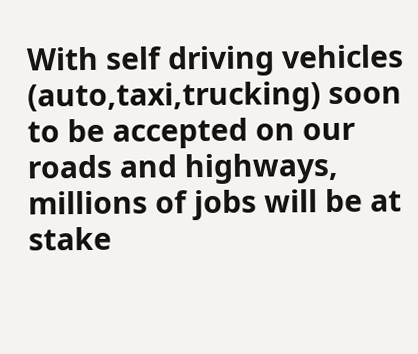With self driving vehicles (auto,taxi,trucking) soon to be accepted on our roads and highways, millions of jobs will be at stake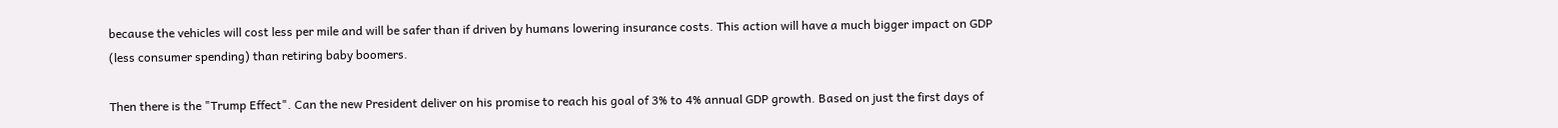because the vehicles will cost less per mile and will be safer than if driven by humans lowering insurance costs. This action will have a much bigger impact on GDP (less consumer spending) than retiring baby boomers.

Then there is the "Trump Effect". Can the new President deliver on his promise to reach his goal of 3% to 4% annual GDP growth. Based on just the first days of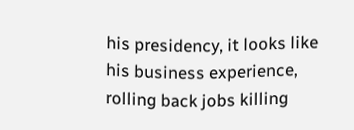his presidency, it looks like his business experience, rolling back jobs killing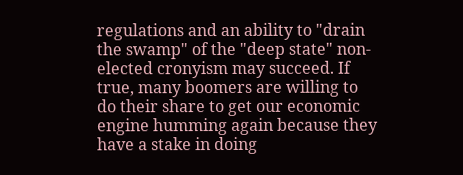regulations and an ability to "drain the swamp" of the "deep state" non-elected cronyism may succeed. If true, many boomers are willing to do their share to get our economic engine humming again because they have a stake in doing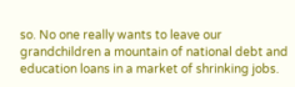so. No one really wants to leave our grandchildren a mountain of national debt and education loans in a market of shrinking jobs.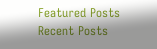Featured Posts
Recent Posts